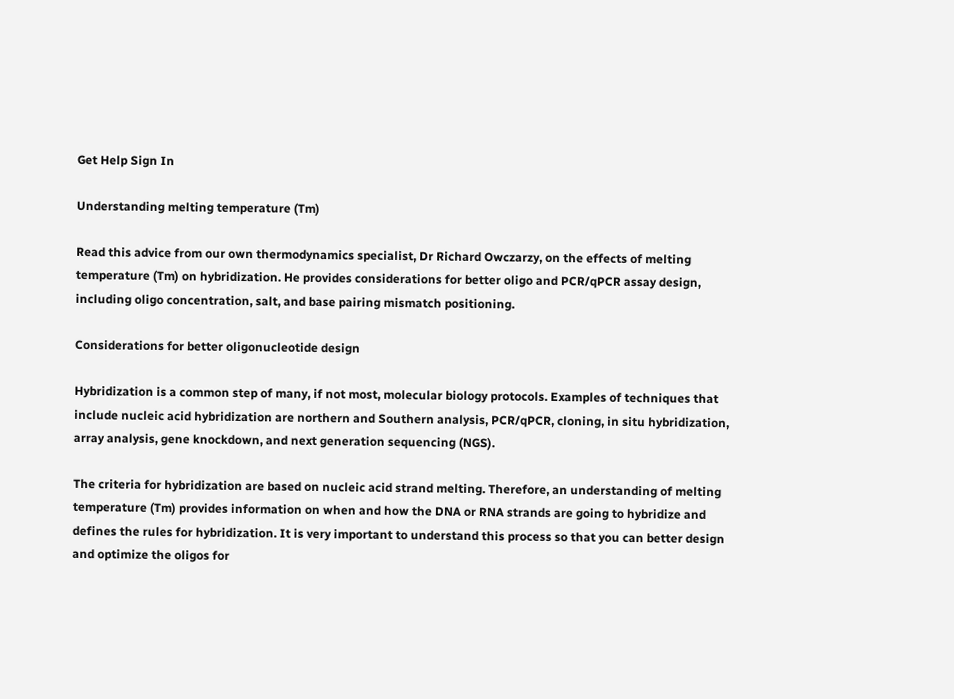Get Help Sign In

Understanding melting temperature (Tm)

Read this advice from our own thermodynamics specialist, Dr Richard Owczarzy, on the effects of melting temperature (Tm) on hybridization. He provides considerations for better oligo and PCR/qPCR assay design, including oligo concentration, salt, and base pairing mismatch positioning.

Considerations for better oligonucleotide design

Hybridization is a common step of many, if not most, molecular biology protocols. Examples of techniques that include nucleic acid hybridization are northern and Southern analysis, PCR/qPCR, cloning, in situ hybridization, array analysis, gene knockdown, and next generation sequencing (NGS).

The criteria for hybridization are based on nucleic acid strand melting. Therefore, an understanding of melting temperature (Tm) provides information on when and how the DNA or RNA strands are going to hybridize and defines the rules for hybridization. It is very important to understand this process so that you can better design and optimize the oligos for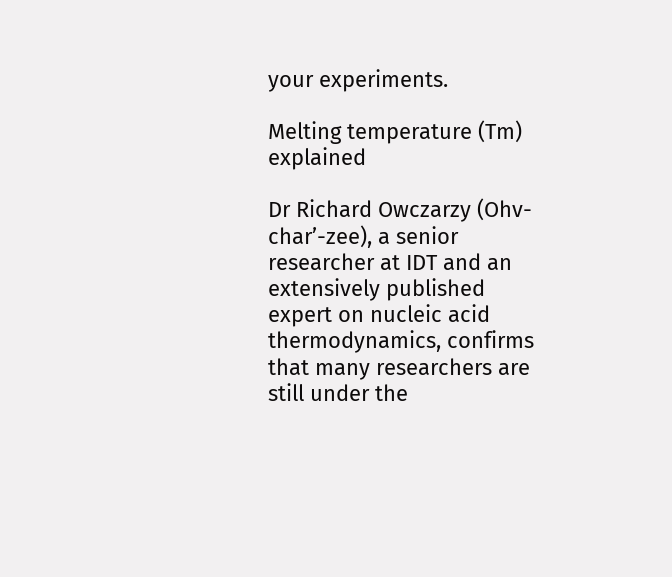your experiments.

Melting temperature (Tm) explained

Dr Richard Owczarzy (Ohv-char’-zee), a senior researcher at IDT and an extensively published expert on nucleic acid thermodynamics, confirms that many researchers are still under the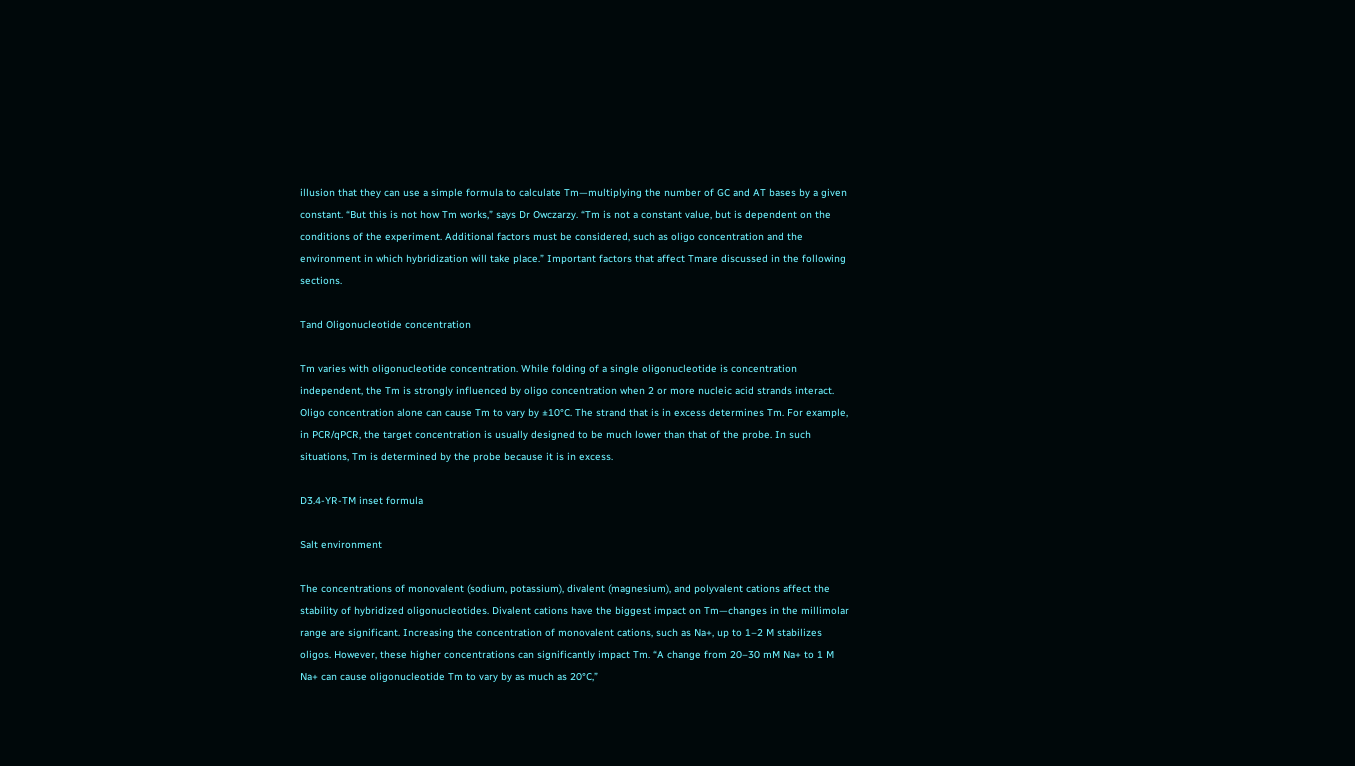illusion that they can use a simple formula to calculate Tm—multiplying the number of GC and AT bases by a given constant. “But this is not how Tm works,” says Dr Owczarzy. “Tm is not a constant value, but is dependent on the conditions of the experiment. Additional factors must be considered, such as oligo concentration and the environment in which hybridization will take place.” Important factors that affect Tmare discussed in the following sections.

Tand Oligonucleotide concentration

Tm varies with oligonucleotide concentration. While folding of a single oligonucleotide is concentration independent, the Tm is strongly influenced by oligo concentration when 2 or more nucleic acid strands interact. Oligo concentration alone can cause Tm to vary by ±10°C. The strand that is in excess determines Tm. For example, in PCR/qPCR, the target concentration is usually designed to be much lower than that of the probe. In such situations, Tm is determined by the probe because it is in excess.

D3.4-YR-TM inset formula

Salt environment

The concentrations of monovalent (sodium, potassium), divalent (magnesium), and polyvalent cations affect the stability of hybridized oligonucleotides. Divalent cations have the biggest impact on Tm—changes in the millimolar range are significant. Increasing the concentration of monovalent cations, such as Na+, up to 1–2 M stabilizes oligos. However, these higher concentrations can significantly impact Tm. “A change from 20–30 mM Na+ to 1 M Na+ can cause oligonucleotide Tm to vary by as much as 20°C,”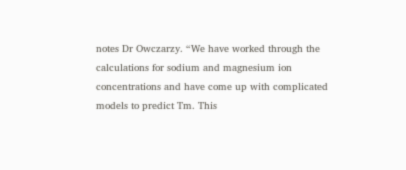notes Dr Owczarzy. “We have worked through the calculations for sodium and magnesium ion concentrations and have come up with complicated models to predict Tm. This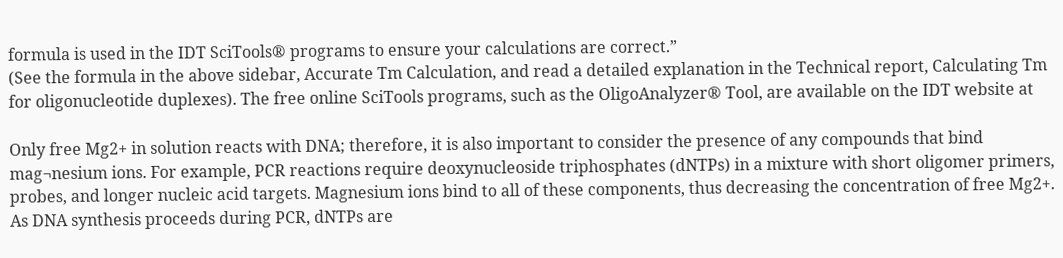formula is used in the IDT SciTools® programs to ensure your calculations are correct.”
(See the formula in the above sidebar, Accurate Tm Calculation, and read a detailed explanation in the Technical report, Calculating Tm for oligonucleotide duplexes). The free online SciTools programs, such as the OligoAnalyzer® Tool, are available on the IDT website at

Only free Mg2+ in solution reacts with DNA; therefore, it is also important to consider the presence of any compounds that bind mag¬nesium ions. For example, PCR reactions require deoxynucleoside triphosphates (dNTPs) in a mixture with short oligomer primers, probes, and longer nucleic acid targets. Magnesium ions bind to all of these components, thus decreasing the concentration of free Mg2+. As DNA synthesis proceeds during PCR, dNTPs are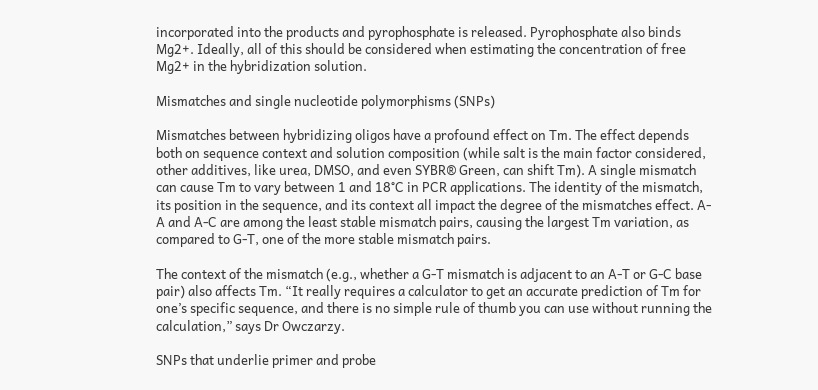incorporated into the products and pyrophosphate is released. Pyrophosphate also binds Mg2+. Ideally, all of this should be considered when estimating the concentration of free Mg2+ in the hybridization solution.

Mismatches and single nucleotide polymorphisms (SNPs)

Mismatches between hybridizing oligos have a profound effect on Tm. The effect depends both on sequence context and solution composition (while salt is the main factor considered, other additives, like urea, DMSO, and even SYBR® Green, can shift Tm). A single mismatch can cause Tm to vary between 1 and 18°C in PCR applications. The identity of the mismatch, its position in the sequence, and its context all impact the degree of the mismatches effect. A-A and A-C are among the least stable mismatch pairs, causing the largest Tm variation, as compared to G-T, one of the more stable mismatch pairs.

The context of the mismatch (e.g., whether a G-T mismatch is adjacent to an A-T or G-C base pair) also affects Tm. “It really requires a calculator to get an accurate prediction of Tm for one’s specific sequence, and there is no simple rule of thumb you can use without running the calculation,” says Dr Owczarzy.

SNPs that underlie primer and probe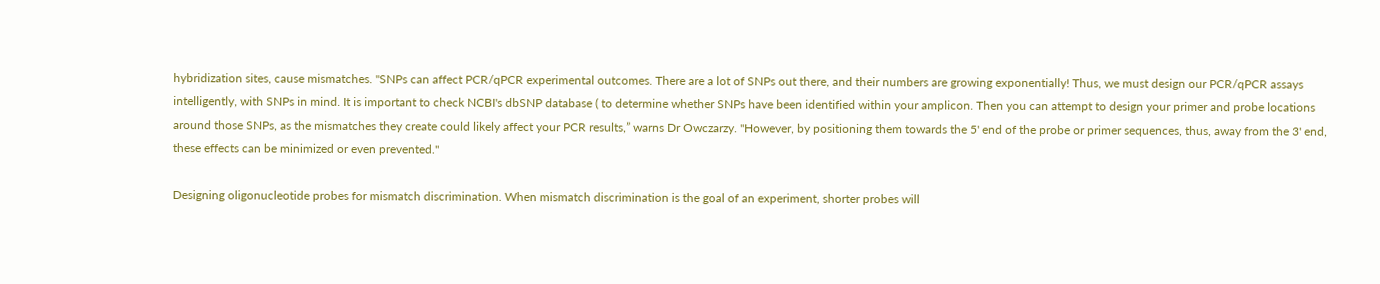hybridization sites, cause mismatches. "SNPs can affect PCR/qPCR experimental outcomes. There are a lot of SNPs out there, and their numbers are growing exponentially! Thus, we must design our PCR/qPCR assays intelligently, with SNPs in mind. It is important to check NCBI's dbSNP database ( to determine whether SNPs have been identified within your amplicon. Then you can attempt to design your primer and probe locations around those SNPs, as the mismatches they create could likely affect your PCR results,” warns Dr Owczarzy. "However, by positioning them towards the 5' end of the probe or primer sequences, thus, away from the 3' end, these effects can be minimized or even prevented."

Designing oligonucleotide probes for mismatch discrimination. When mismatch discrimination is the goal of an experiment, shorter probes will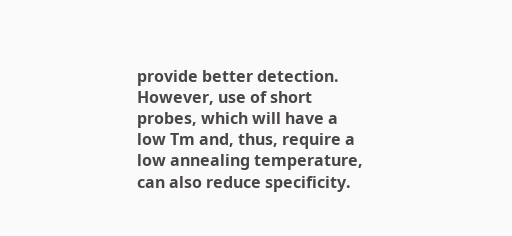provide better detection. However, use of short probes, which will have a low Tm and, thus, require a low annealing temperature, can also reduce specificity.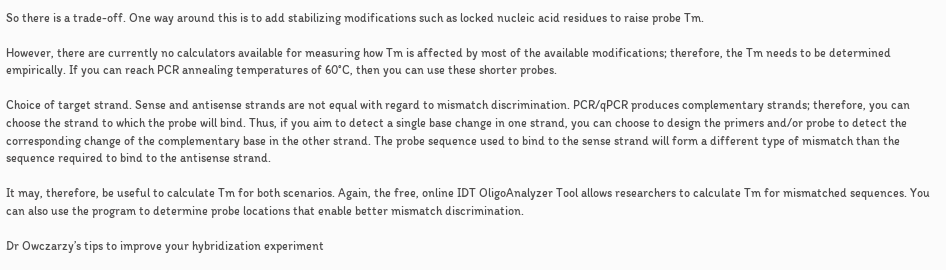So there is a trade-off. One way around this is to add stabilizing modifications such as locked nucleic acid residues to raise probe Tm.

However, there are currently no calculators available for measuring how Tm is affected by most of the available modifications; therefore, the Tm needs to be determined empirically. If you can reach PCR annealing temperatures of 60°C, then you can use these shorter probes.

Choice of target strand. Sense and antisense strands are not equal with regard to mismatch discrimination. PCR/qPCR produces complementary strands; therefore, you can choose the strand to which the probe will bind. Thus, if you aim to detect a single base change in one strand, you can choose to design the primers and/or probe to detect the corresponding change of the complementary base in the other strand. The probe sequence used to bind to the sense strand will form a different type of mismatch than the sequence required to bind to the antisense strand.

It may, therefore, be useful to calculate Tm for both scenarios. Again, the free, online IDT OligoAnalyzer Tool allows researchers to calculate Tm for mismatched sequences. You can also use the program to determine probe locations that enable better mismatch discrimination.

Dr Owczarzy’s tips to improve your hybridization experiment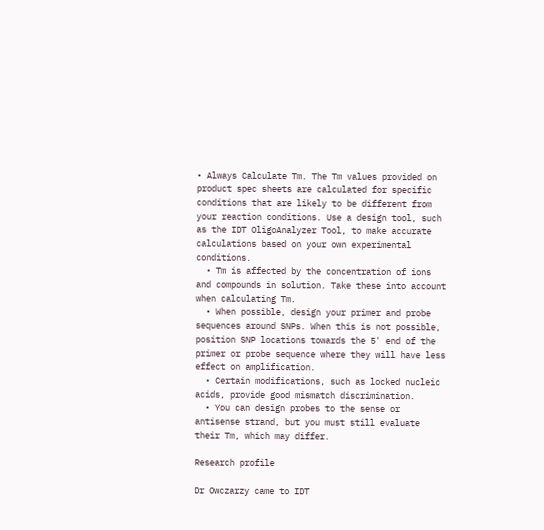• Always Calculate Tm. The Tm values provided on product spec sheets are calculated for specific conditions that are likely to be different from your reaction conditions. Use a design tool, such as the IDT OligoAnalyzer Tool, to make accurate calculations based on your own experimental conditions.
  • Tm is affected by the concentration of ions and compounds in solution. Take these into account when calculating Tm.
  • When possible, design your primer and probe sequences around SNPs. When this is not possible, position SNP locations towards the 5' end of the primer or probe sequence where they will have less effect on amplification.
  • Certain modifications, such as locked nucleic acids, provide good mismatch discrimination.
  • You can design probes to the sense or antisense strand, but you must still evaluate their Tm, which may differ.

Research profile

Dr Owczarzy came to IDT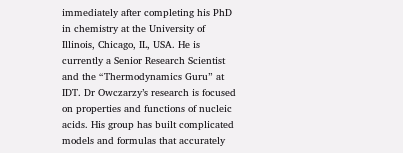immediately after completing his PhD in chemistry at the University of Illinois, Chicago, IL, USA. He is currently a Senior Research Scientist and the “Thermodynamics Guru” at IDT. Dr Owczarzy’s research is focused on properties and functions of nucleic acids. His group has built complicated models and formulas that accurately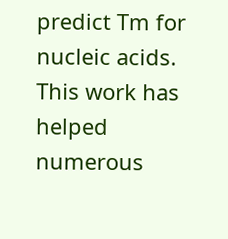predict Tm for nucleic acids. This work has helped numerous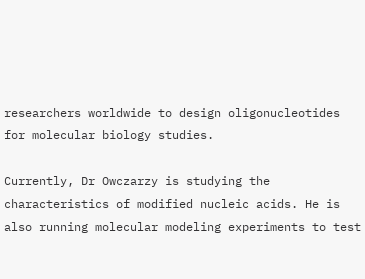researchers worldwide to design oligonucleotides for molecular biology studies.

Currently, Dr Owczarzy is studying the characteristics of modified nucleic acids. He is also running molecular modeling experiments to test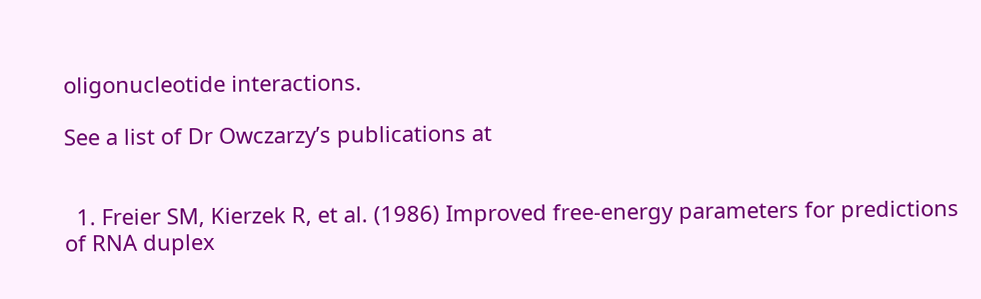oligonucleotide interactions.

See a list of Dr Owczarzy’s publications at


  1. Freier SM, Kierzek R, et al. (1986) Improved free-energy parameters for predictions of RNA duplex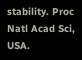stability. Proc Natl Acad Sci, USA.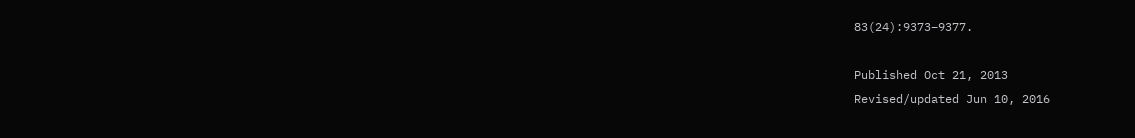83(24):9373–9377.

Published Oct 21, 2013
Revised/updated Jun 10, 2016